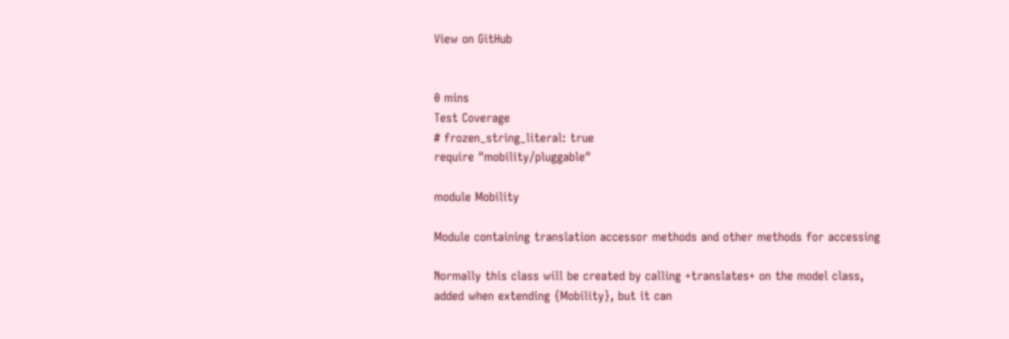View on GitHub


0 mins
Test Coverage
# frozen_string_literal: true
require "mobility/pluggable"

module Mobility

Module containing translation accessor methods and other methods for accessing

Normally this class will be created by calling +translates+ on the model class,
added when extending {Mobility}, but it can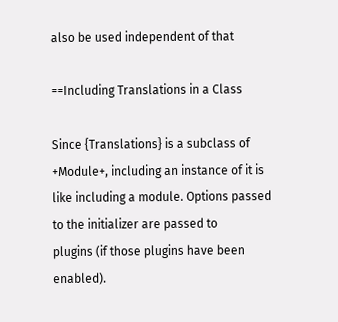also be used independent of that

==Including Translations in a Class

Since {Translations} is a subclass of +Module+, including an instance of it is
like including a module. Options passed to the initializer are passed to
plugins (if those plugins have been enabled).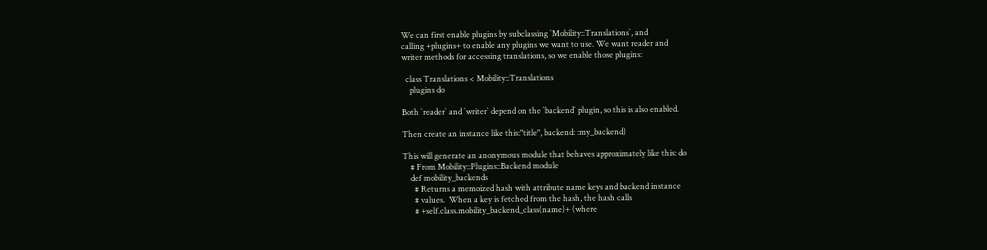We can first enable plugins by subclassing `Mobility::Translations`, and
calling +plugins+ to enable any plugins we want to use. We want reader and
writer methods for accessing translations, so we enable those plugins:

  class Translations < Mobility::Translations
    plugins do

Both `reader` and `writer` depend on the `backend` plugin, so this is also enabled.

Then create an instance like this:"title", backend: :my_backend)

This will generate an anonymous module that behaves approximately like this: do
    # From Mobility::Plugins::Backend module
    def mobility_backends
      # Returns a memoized hash with attribute name keys and backend instance
      # values.  When a key is fetched from the hash, the hash calls
      # +self.class.mobility_backend_class(name)+ (where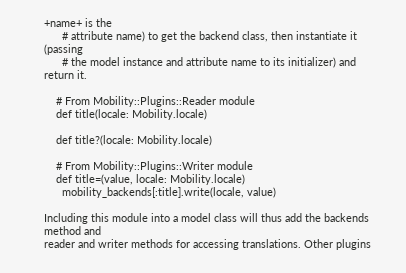+name+ is the
      # attribute name) to get the backend class, then instantiate it (passing
      # the model instance and attribute name to its initializer) and return it.

    # From Mobility::Plugins::Reader module
    def title(locale: Mobility.locale)

    def title?(locale: Mobility.locale)

    # From Mobility::Plugins::Writer module
    def title=(value, locale: Mobility.locale)
      mobility_backends[:title].write(locale, value)

Including this module into a model class will thus add the backends method and
reader and writer methods for accessing translations. Other plugins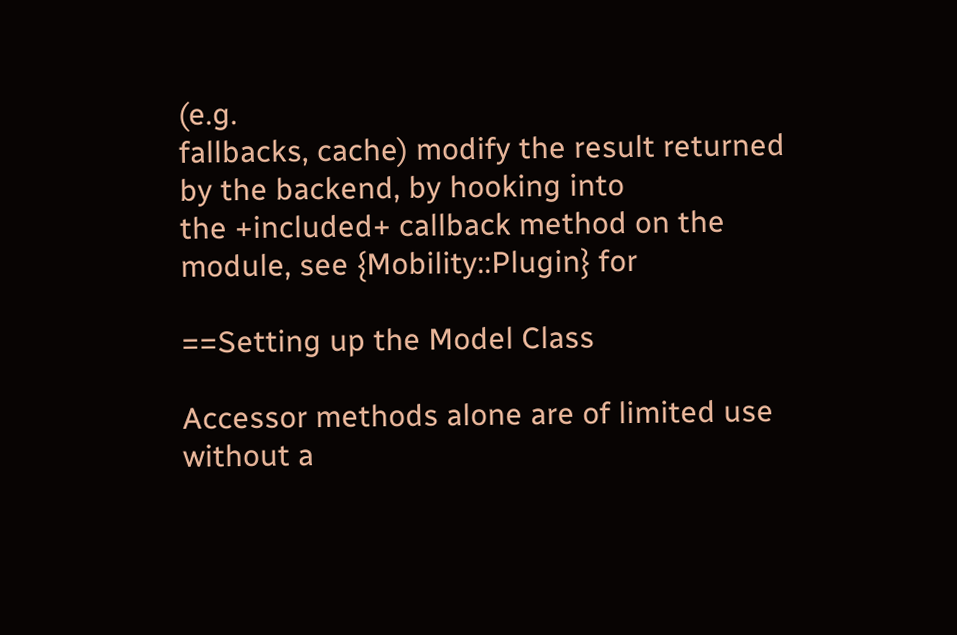(e.g.
fallbacks, cache) modify the result returned by the backend, by hooking into
the +included+ callback method on the module, see {Mobility::Plugin} for

==Setting up the Model Class

Accessor methods alone are of limited use without a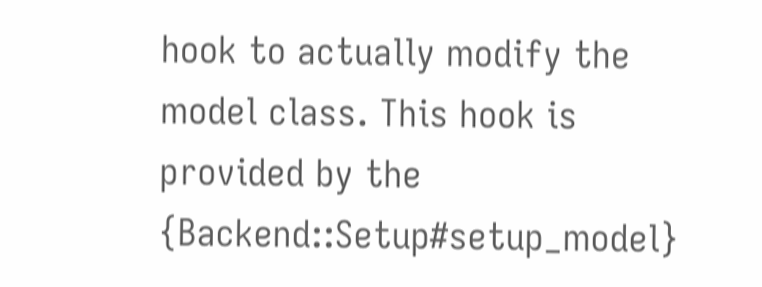hook to actually modify the
model class. This hook is provided by the {Backend::Setup#setup_model}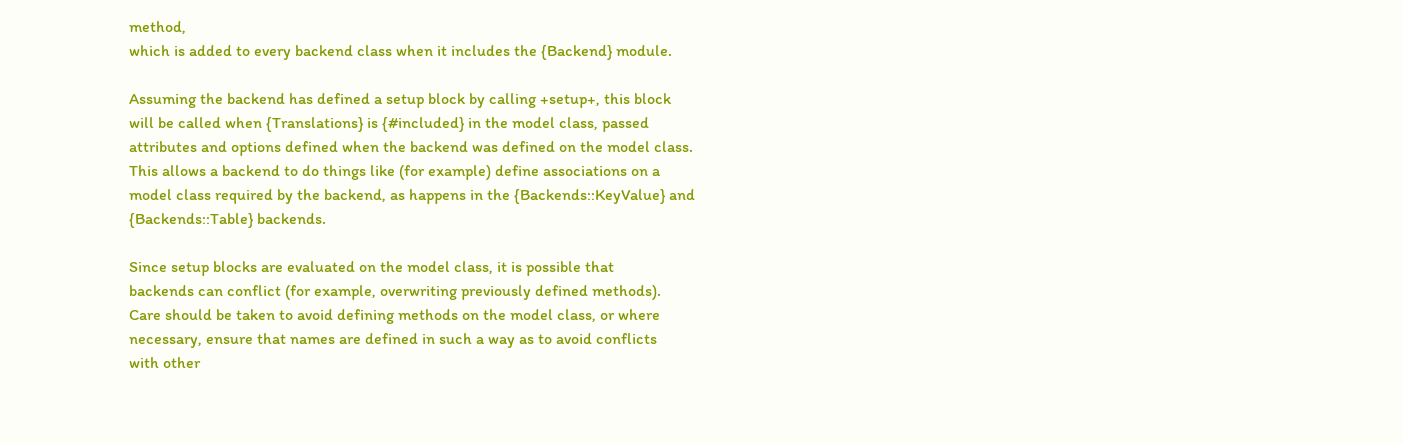method,
which is added to every backend class when it includes the {Backend} module.

Assuming the backend has defined a setup block by calling +setup+, this block
will be called when {Translations} is {#included} in the model class, passed
attributes and options defined when the backend was defined on the model class.
This allows a backend to do things like (for example) define associations on a
model class required by the backend, as happens in the {Backends::KeyValue} and
{Backends::Table} backends.

Since setup blocks are evaluated on the model class, it is possible that
backends can conflict (for example, overwriting previously defined methods).
Care should be taken to avoid defining methods on the model class, or where
necessary, ensure that names are defined in such a way as to avoid conflicts
with other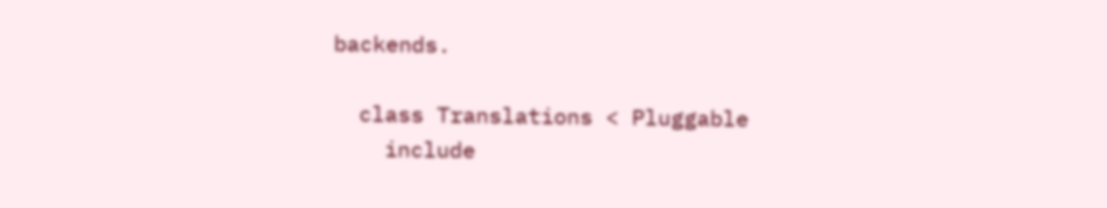backends.

  class Translations < Pluggable
    include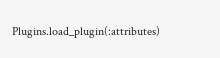Plugins.load_plugin(:attributes)